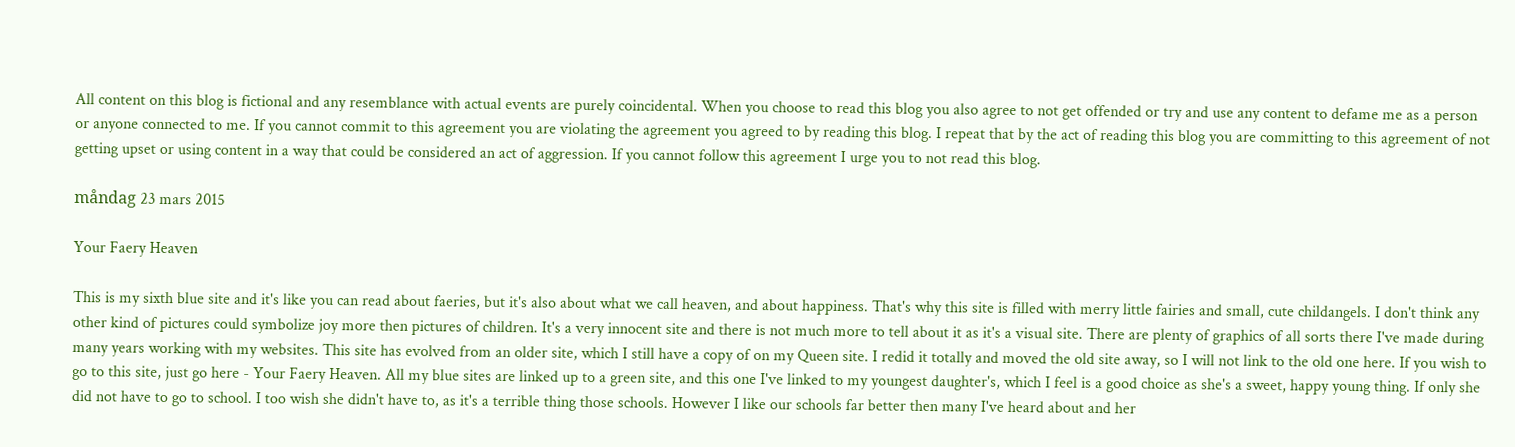All content on this blog is fictional and any resemblance with actual events are purely coincidental. When you choose to read this blog you also agree to not get offended or try and use any content to defame me as a person or anyone connected to me. If you cannot commit to this agreement you are violating the agreement you agreed to by reading this blog. I repeat that by the act of reading this blog you are committing to this agreement of not getting upset or using content in a way that could be considered an act of aggression. If you cannot follow this agreement I urge you to not read this blog.

måndag 23 mars 2015

Your Faery Heaven

This is my sixth blue site and it's like you can read about faeries, but it's also about what we call heaven, and about happiness. That's why this site is filled with merry little fairies and small, cute childangels. I don't think any other kind of pictures could symbolize joy more then pictures of children. It's a very innocent site and there is not much more to tell about it as it's a visual site. There are plenty of graphics of all sorts there I've made during many years working with my websites. This site has evolved from an older site, which I still have a copy of on my Queen site. I redid it totally and moved the old site away, so I will not link to the old one here. If you wish to go to this site, just go here - Your Faery Heaven. All my blue sites are linked up to a green site, and this one I've linked to my youngest daughter's, which I feel is a good choice as she's a sweet, happy young thing. If only she did not have to go to school. I too wish she didn't have to, as it's a terrible thing those schools. However I like our schools far better then many I've heard about and her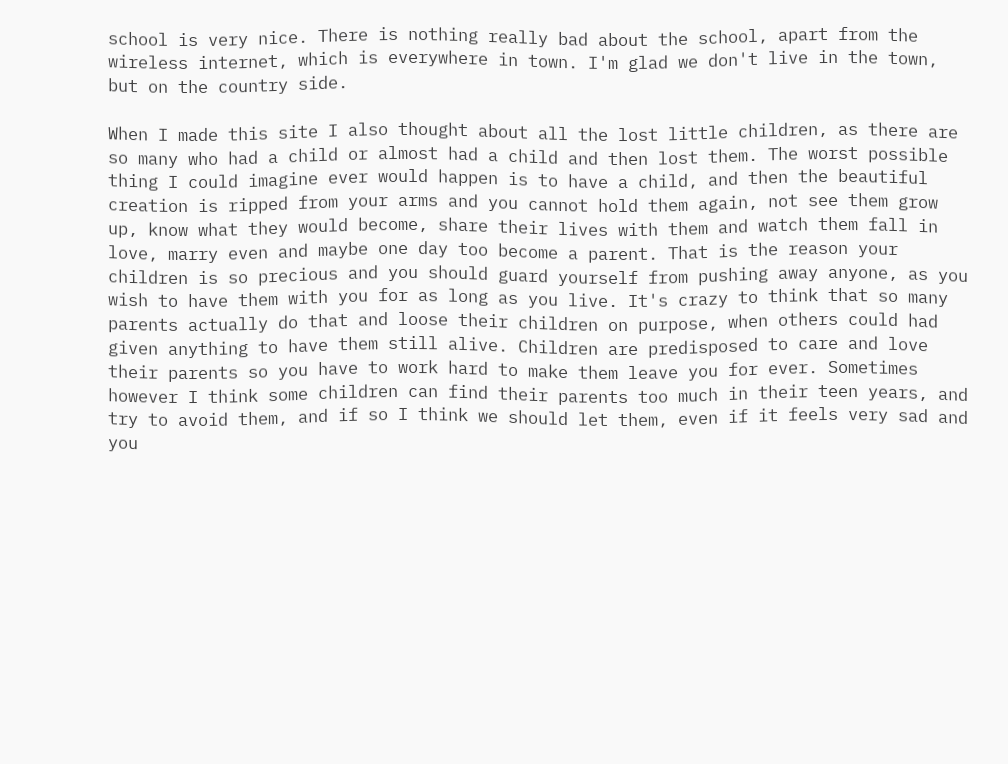school is very nice. There is nothing really bad about the school, apart from the wireless internet, which is everywhere in town. I'm glad we don't live in the town, but on the country side.

When I made this site I also thought about all the lost little children, as there are so many who had a child or almost had a child and then lost them. The worst possible thing I could imagine ever would happen is to have a child, and then the beautiful creation is ripped from your arms and you cannot hold them again, not see them grow up, know what they would become, share their lives with them and watch them fall in love, marry even and maybe one day too become a parent. That is the reason your children is so precious and you should guard yourself from pushing away anyone, as you wish to have them with you for as long as you live. It's crazy to think that so many parents actually do that and loose their children on purpose, when others could had given anything to have them still alive. Children are predisposed to care and love their parents so you have to work hard to make them leave you for ever. Sometimes however I think some children can find their parents too much in their teen years, and try to avoid them, and if so I think we should let them, even if it feels very sad and you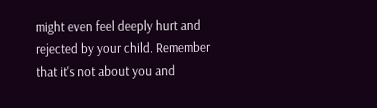might even feel deeply hurt and rejected by your child. Remember that it's not about you and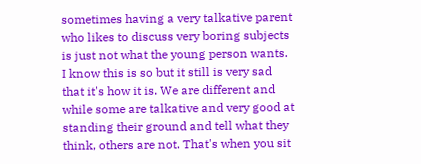sometimes having a very talkative parent who likes to discuss very boring subjects is just not what the young person wants.
I know this is so but it still is very sad that it's how it is. We are different and while some are talkative and very good at standing their ground and tell what they think, others are not. That's when you sit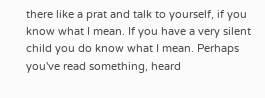there like a prat and talk to yourself, if you know what I mean. If you have a very silent child you do know what I mean. Perhaps you've read something, heard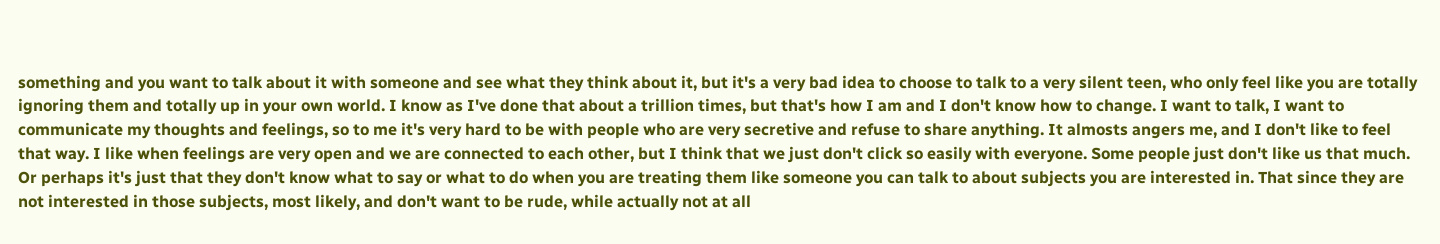something and you want to talk about it with someone and see what they think about it, but it's a very bad idea to choose to talk to a very silent teen, who only feel like you are totally ignoring them and totally up in your own world. I know as I've done that about a trillion times, but that's how I am and I don't know how to change. I want to talk, I want to communicate my thoughts and feelings, so to me it's very hard to be with people who are very secretive and refuse to share anything. It almosts angers me, and I don't like to feel that way. I like when feelings are very open and we are connected to each other, but I think that we just don't click so easily with everyone. Some people just don't like us that much. Or perhaps it's just that they don't know what to say or what to do when you are treating them like someone you can talk to about subjects you are interested in. That since they are not interested in those subjects, most likely, and don't want to be rude, while actually not at all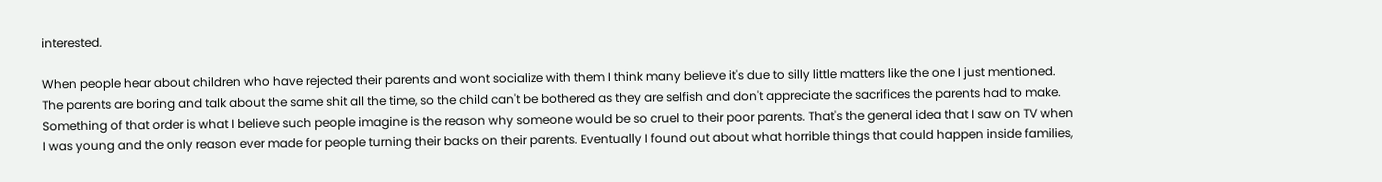interested.

When people hear about children who have rejected their parents and wont socialize with them I think many believe it's due to silly little matters like the one I just mentioned. The parents are boring and talk about the same shit all the time, so the child can't be bothered as they are selfish and don't appreciate the sacrifices the parents had to make. Something of that order is what I believe such people imagine is the reason why someone would be so cruel to their poor parents. That's the general idea that I saw on TV when I was young and the only reason ever made for people turning their backs on their parents. Eventually I found out about what horrible things that could happen inside families,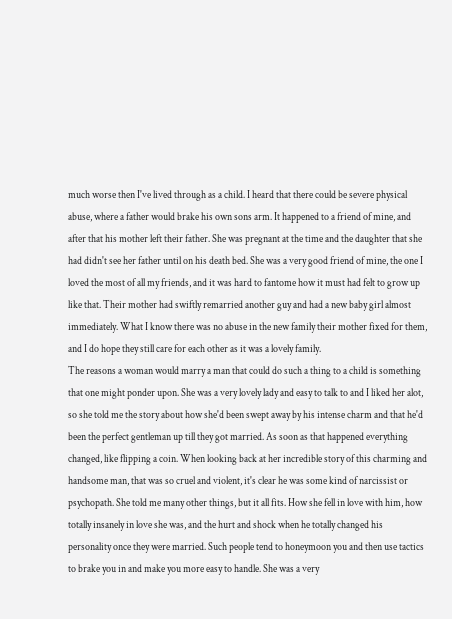much worse then I've lived through as a child. I heard that there could be severe physical abuse, where a father would brake his own sons arm. It happened to a friend of mine, and after that his mother left their father. She was pregnant at the time and the daughter that she had didn't see her father until on his death bed. She was a very good friend of mine, the one I loved the most of all my friends, and it was hard to fantome how it must had felt to grow up like that. Their mother had swiftly remarried another guy and had a new baby girl almost immediately. What I know there was no abuse in the new family their mother fixed for them, and I do hope they still care for each other as it was a lovely family.
The reasons a woman would marry a man that could do such a thing to a child is something that one might ponder upon. She was a very lovely lady and easy to talk to and I liked her alot, so she told me the story about how she'd been swept away by his intense charm and that he'd been the perfect gentleman up till they got married. As soon as that happened everything changed, like flipping a coin. When looking back at her incredible story of this charming and handsome man, that was so cruel and violent, it's clear he was some kind of narcissist or psychopath. She told me many other things, but it all fits. How she fell in love with him, how totally insanely in love she was, and the hurt and shock when he totally changed his personality once they were married. Such people tend to honeymoon you and then use tactics to brake you in and make you more easy to handle. She was a very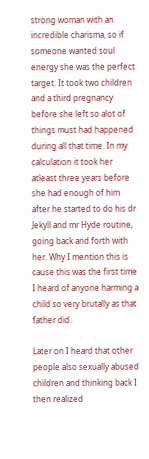strong woman with an incredible charisma, so if someone wanted soul energy she was the perfect target. It took two children and a third pregnancy before she left so alot of things must had happened during all that time. In my calculation it took her atleast three years before she had enough of him after he started to do his dr Jekyll and mr Hyde routine, going back and forth with her. Why I mention this is cause this was the first time I heard of anyone harming a child so very brutally as that father did.

Later on I heard that other people also sexually abused children and thinking back I then realized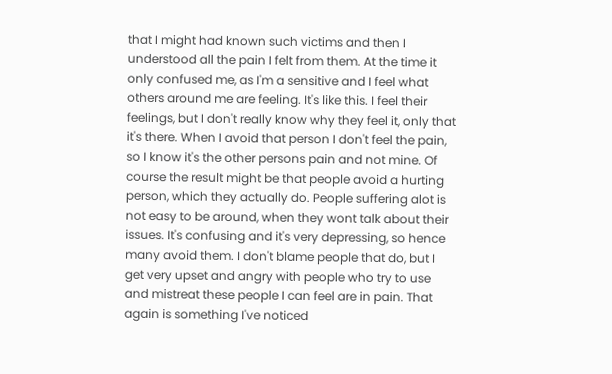that I might had known such victims and then I understood all the pain I felt from them. At the time it only confused me, as I'm a sensitive and I feel what others around me are feeling. It's like this. I feel their feelings, but I don't really know why they feel it, only that it's there. When I avoid that person I don't feel the pain, so I know it's the other persons pain and not mine. Of course the result might be that people avoid a hurting person, which they actually do. People suffering alot is not easy to be around, when they wont talk about their issues. It's confusing and it's very depressing, so hence many avoid them. I don't blame people that do, but I get very upset and angry with people who try to use and mistreat these people I can feel are in pain. That again is something I've noticed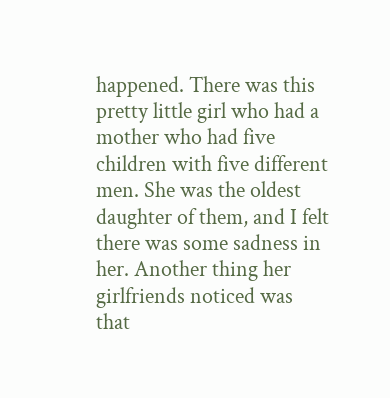happened. There was this pretty little girl who had a mother who had five children with five different men. She was the oldest daughter of them, and I felt there was some sadness in her. Another thing her girlfriends noticed was that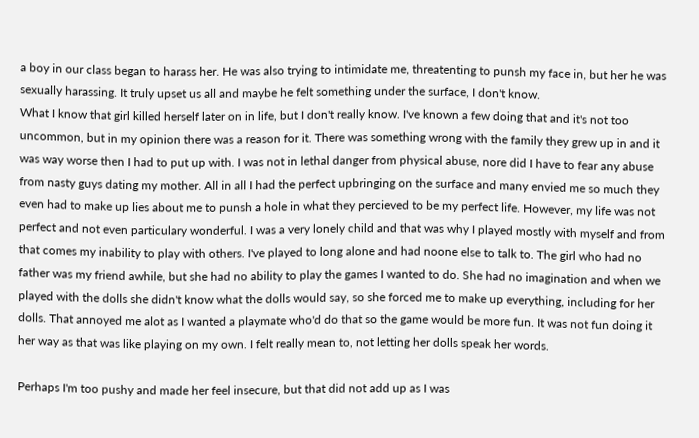a boy in our class began to harass her. He was also trying to intimidate me, threatenting to punsh my face in, but her he was sexually harassing. It truly upset us all and maybe he felt something under the surface, I don't know.
What I know that girl killed herself later on in life, but I don't really know. I've known a few doing that and it's not too uncommon, but in my opinion there was a reason for it. There was something wrong with the family they grew up in and it was way worse then I had to put up with. I was not in lethal danger from physical abuse, nore did I have to fear any abuse from nasty guys dating my mother. All in all I had the perfect upbringing on the surface and many envied me so much they even had to make up lies about me to punsh a hole in what they percieved to be my perfect life. However, my life was not perfect and not even particulary wonderful. I was a very lonely child and that was why I played mostly with myself and from that comes my inability to play with others. I've played to long alone and had noone else to talk to. The girl who had no father was my friend awhile, but she had no ability to play the games I wanted to do. She had no imagination and when we played with the dolls she didn't know what the dolls would say, so she forced me to make up everything, including for her dolls. That annoyed me alot as I wanted a playmate who'd do that so the game would be more fun. It was not fun doing it her way as that was like playing on my own. I felt really mean to, not letting her dolls speak her words.

Perhaps I'm too pushy and made her feel insecure, but that did not add up as I was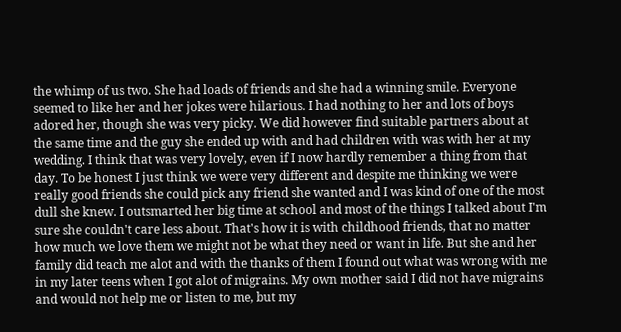the whimp of us two. She had loads of friends and she had a winning smile. Everyone seemed to like her and her jokes were hilarious. I had nothing to her and lots of boys adored her, though she was very picky. We did however find suitable partners about at the same time and the guy she ended up with and had children with was with her at my wedding. I think that was very lovely, even if I now hardly remember a thing from that day. To be honest I just think we were very different and despite me thinking we were really good friends she could pick any friend she wanted and I was kind of one of the most dull she knew. I outsmarted her big time at school and most of the things I talked about I'm sure she couldn't care less about. That's how it is with childhood friends, that no matter how much we love them we might not be what they need or want in life. But she and her family did teach me alot and with the thanks of them I found out what was wrong with me in my later teens when I got alot of migrains. My own mother said I did not have migrains and would not help me or listen to me, but my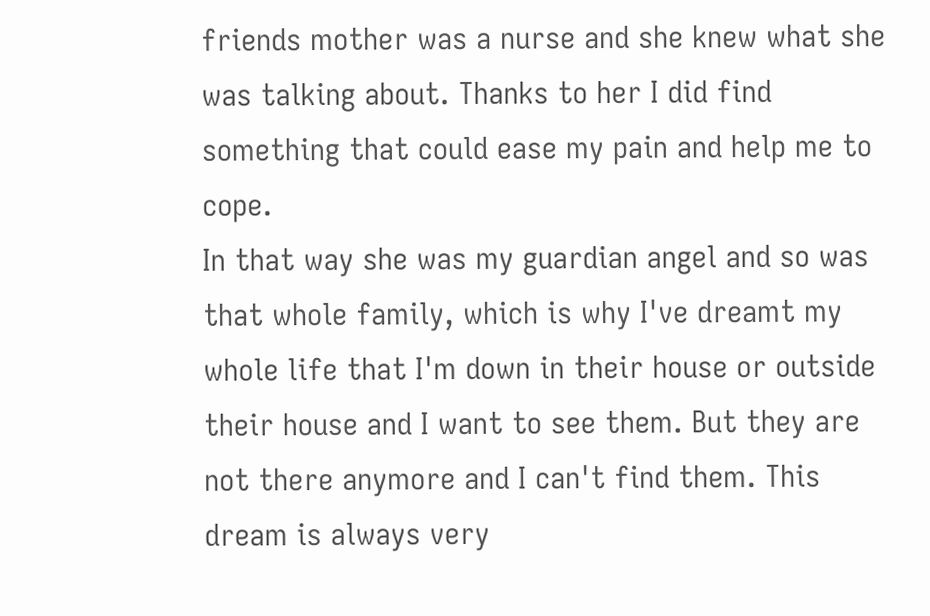friends mother was a nurse and she knew what she was talking about. Thanks to her I did find something that could ease my pain and help me to cope.
In that way she was my guardian angel and so was that whole family, which is why I've dreamt my whole life that I'm down in their house or outside their house and I want to see them. But they are not there anymore and I can't find them. This dream is always very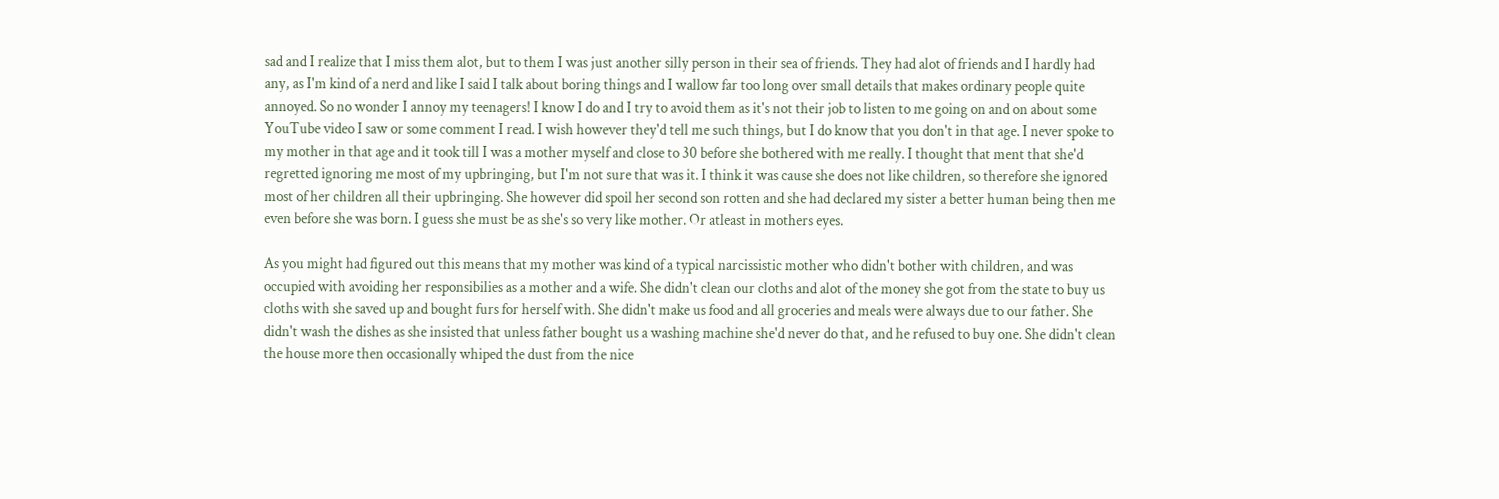sad and I realize that I miss them alot, but to them I was just another silly person in their sea of friends. They had alot of friends and I hardly had any, as I'm kind of a nerd and like I said I talk about boring things and I wallow far too long over small details that makes ordinary people quite annoyed. So no wonder I annoy my teenagers! I know I do and I try to avoid them as it's not their job to listen to me going on and on about some YouTube video I saw or some comment I read. I wish however they'd tell me such things, but I do know that you don't in that age. I never spoke to my mother in that age and it took till I was a mother myself and close to 30 before she bothered with me really. I thought that ment that she'd regretted ignoring me most of my upbringing, but I'm not sure that was it. I think it was cause she does not like children, so therefore she ignored most of her children all their upbringing. She however did spoil her second son rotten and she had declared my sister a better human being then me even before she was born. I guess she must be as she's so very like mother. Or atleast in mothers eyes.

As you might had figured out this means that my mother was kind of a typical narcissistic mother who didn't bother with children, and was occupied with avoiding her responsibilies as a mother and a wife. She didn't clean our cloths and alot of the money she got from the state to buy us cloths with she saved up and bought furs for herself with. She didn't make us food and all groceries and meals were always due to our father. She didn't wash the dishes as she insisted that unless father bought us a washing machine she'd never do that, and he refused to buy one. She didn't clean the house more then occasionally whiped the dust from the nice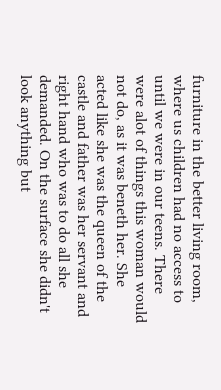furniture in the better living room, where us children had no access to until we were in our teens. There were alot of things this woman would not do, as it was beneth her. She acted like she was the queen of the castle and father was her servant and right hand who was to do all she demanded. On the surface she didn't look anything but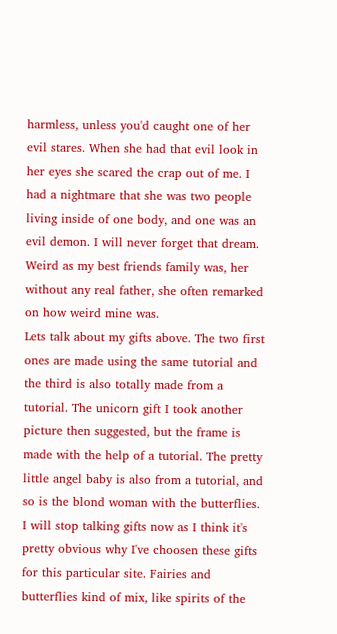harmless, unless you'd caught one of her evil stares. When she had that evil look in her eyes she scared the crap out of me. I had a nightmare that she was two people living inside of one body, and one was an evil demon. I will never forget that dream. Weird as my best friends family was, her without any real father, she often remarked on how weird mine was.
Lets talk about my gifts above. The two first ones are made using the same tutorial and the third is also totally made from a tutorial. The unicorn gift I took another picture then suggested, but the frame is made with the help of a tutorial. The pretty little angel baby is also from a tutorial, and so is the blond woman with the butterflies. I will stop talking gifts now as I think it's pretty obvious why I've choosen these gifts for this particular site. Fairies and butterflies kind of mix, like spirits of the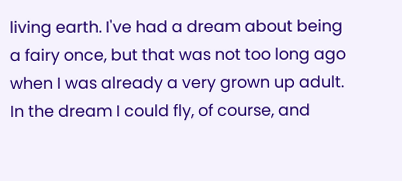living earth. I've had a dream about being a fairy once, but that was not too long ago when I was already a very grown up adult. In the dream I could fly, of course, and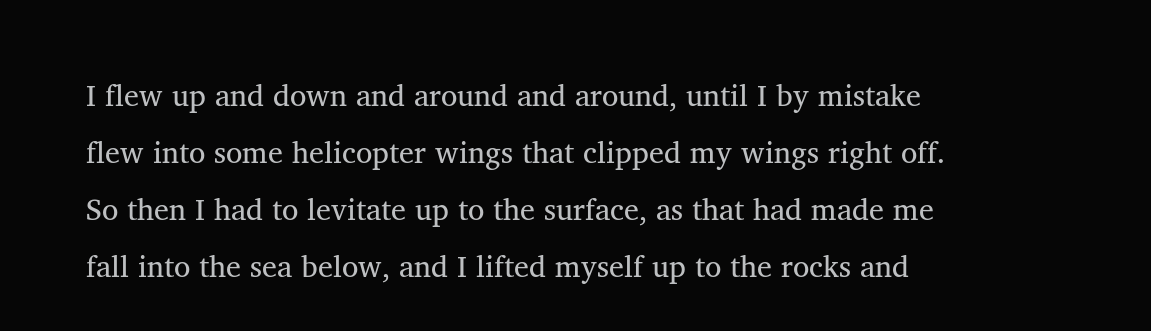I flew up and down and around and around, until I by mistake flew into some helicopter wings that clipped my wings right off. So then I had to levitate up to the surface, as that had made me fall into the sea below, and I lifted myself up to the rocks and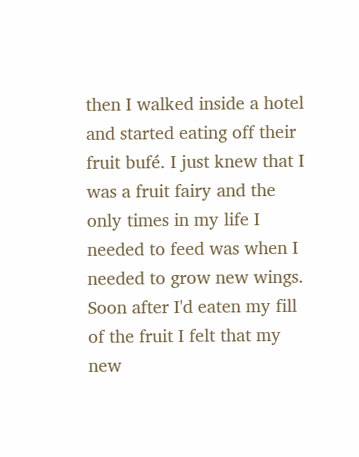then I walked inside a hotel and started eating off their fruit bufé. I just knew that I was a fruit fairy and the only times in my life I needed to feed was when I needed to grow new wings. Soon after I'd eaten my fill of the fruit I felt that my new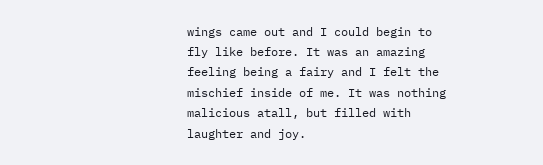wings came out and I could begin to fly like before. It was an amazing feeling being a fairy and I felt the mischief inside of me. It was nothing malicious atall, but filled with laughter and joy.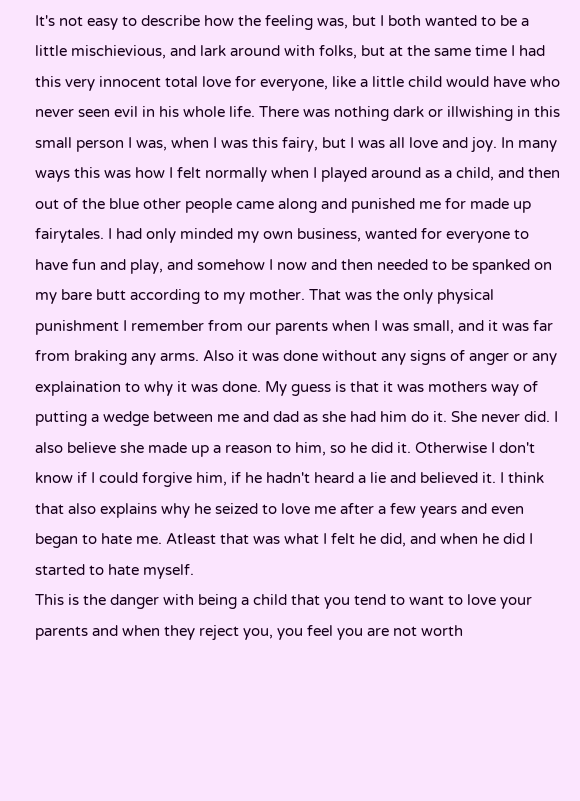It's not easy to describe how the feeling was, but I both wanted to be a little mischievious, and lark around with folks, but at the same time I had this very innocent total love for everyone, like a little child would have who never seen evil in his whole life. There was nothing dark or illwishing in this small person I was, when I was this fairy, but I was all love and joy. In many ways this was how I felt normally when I played around as a child, and then out of the blue other people came along and punished me for made up fairytales. I had only minded my own business, wanted for everyone to have fun and play, and somehow I now and then needed to be spanked on my bare butt according to my mother. That was the only physical punishment I remember from our parents when I was small, and it was far from braking any arms. Also it was done without any signs of anger or any explaination to why it was done. My guess is that it was mothers way of putting a wedge between me and dad as she had him do it. She never did. I also believe she made up a reason to him, so he did it. Otherwise I don't know if I could forgive him, if he hadn't heard a lie and believed it. I think that also explains why he seized to love me after a few years and even began to hate me. Atleast that was what I felt he did, and when he did I started to hate myself.
This is the danger with being a child that you tend to want to love your parents and when they reject you, you feel you are not worth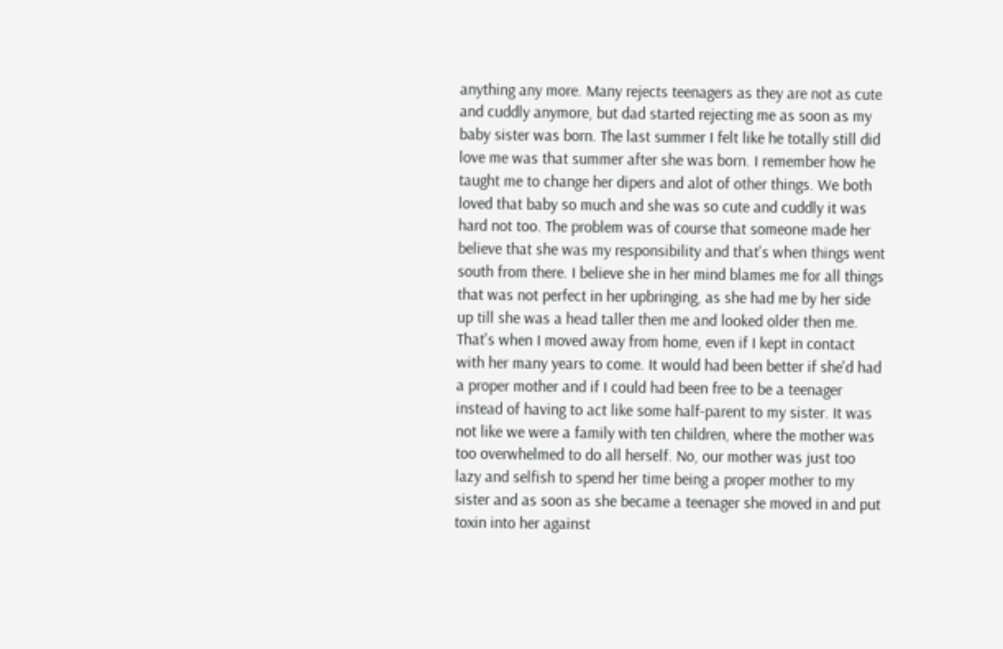anything any more. Many rejects teenagers as they are not as cute and cuddly anymore, but dad started rejecting me as soon as my baby sister was born. The last summer I felt like he totally still did love me was that summer after she was born. I remember how he taught me to change her dipers and alot of other things. We both loved that baby so much and she was so cute and cuddly it was hard not too. The problem was of course that someone made her believe that she was my responsibility and that's when things went south from there. I believe she in her mind blames me for all things that was not perfect in her upbringing, as she had me by her side up till she was a head taller then me and looked older then me. That's when I moved away from home, even if I kept in contact with her many years to come. It would had been better if she'd had a proper mother and if I could had been free to be a teenager instead of having to act like some half-parent to my sister. It was not like we were a family with ten children, where the mother was too overwhelmed to do all herself. No, our mother was just too lazy and selfish to spend her time being a proper mother to my sister and as soon as she became a teenager she moved in and put toxin into her against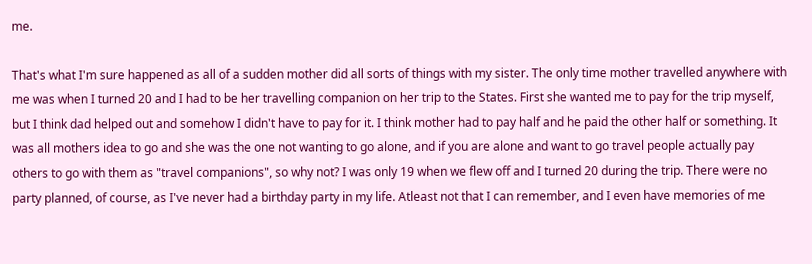me.

That's what I'm sure happened as all of a sudden mother did all sorts of things with my sister. The only time mother travelled anywhere with me was when I turned 20 and I had to be her travelling companion on her trip to the States. First she wanted me to pay for the trip myself, but I think dad helped out and somehow I didn't have to pay for it. I think mother had to pay half and he paid the other half or something. It was all mothers idea to go and she was the one not wanting to go alone, and if you are alone and want to go travel people actually pay others to go with them as "travel companions", so why not? I was only 19 when we flew off and I turned 20 during the trip. There were no party planned, of course, as I've never had a birthday party in my life. Atleast not that I can remember, and I even have memories of me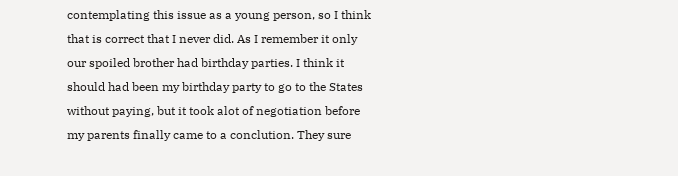contemplating this issue as a young person, so I think that is correct that I never did. As I remember it only our spoiled brother had birthday parties. I think it should had been my birthday party to go to the States without paying, but it took alot of negotiation before my parents finally came to a conclution. They sure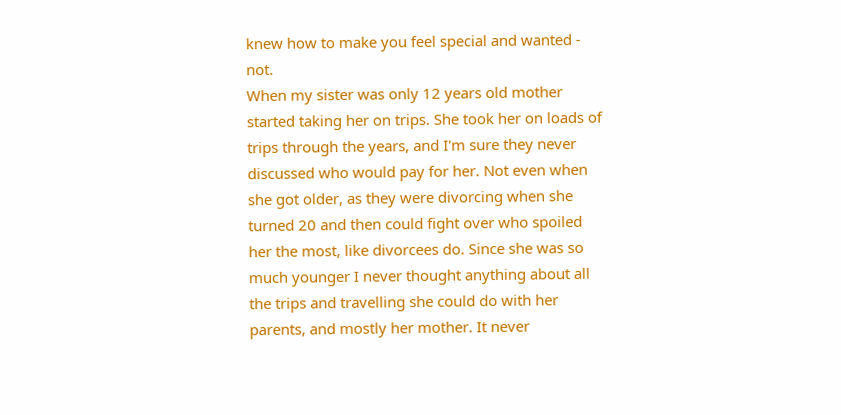knew how to make you feel special and wanted - not.
When my sister was only 12 years old mother started taking her on trips. She took her on loads of trips through the years, and I'm sure they never discussed who would pay for her. Not even when she got older, as they were divorcing when she turned 20 and then could fight over who spoiled her the most, like divorcees do. Since she was so much younger I never thought anything about all the trips and travelling she could do with her parents, and mostly her mother. It never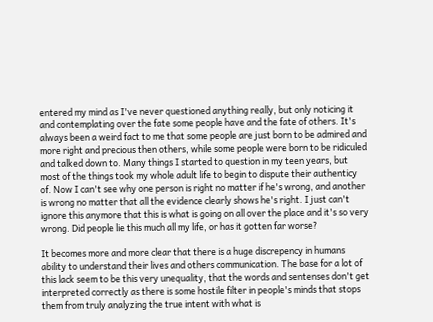entered my mind as I've never questioned anything really, but only noticing it and contemplating over the fate some people have and the fate of others. It's always been a weird fact to me that some people are just born to be admired and more right and precious then others, while some people were born to be ridiculed and talked down to. Many things I started to question in my teen years, but most of the things took my whole adult life to begin to dispute their authenticy of. Now I can't see why one person is right no matter if he's wrong, and another is wrong no matter that all the evidence clearly shows he's right. I just can't ignore this anymore that this is what is going on all over the place and it's so very wrong. Did people lie this much all my life, or has it gotten far worse?

It becomes more and more clear that there is a huge discrepency in humans ability to understand their lives and others communication. The base for a lot of this lack seem to be this very unequality, that the words and sentenses don't get interpreted correctly as there is some hostile filter in people's minds that stops them from truly analyzing the true intent with what is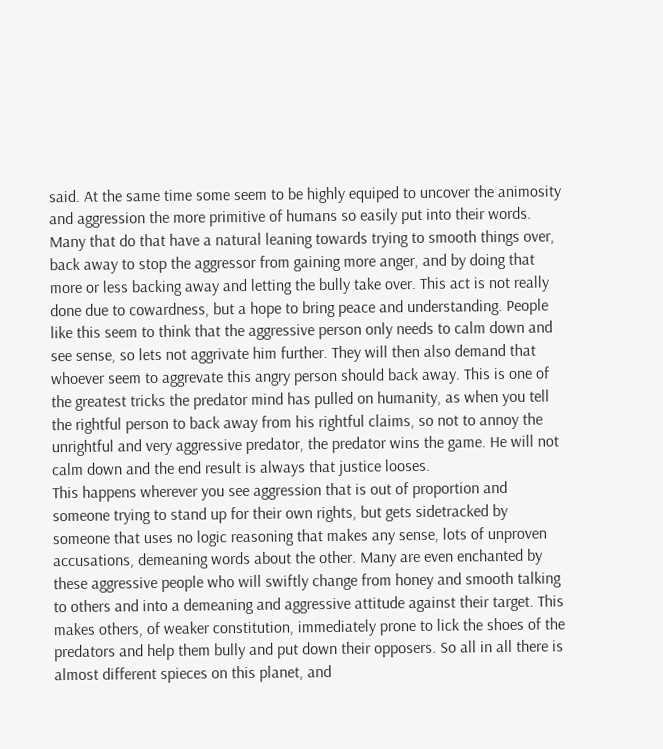said. At the same time some seem to be highly equiped to uncover the animosity and aggression the more primitive of humans so easily put into their words. Many that do that have a natural leaning towards trying to smooth things over, back away to stop the aggressor from gaining more anger, and by doing that more or less backing away and letting the bully take over. This act is not really done due to cowardness, but a hope to bring peace and understanding. People like this seem to think that the aggressive person only needs to calm down and see sense, so lets not aggrivate him further. They will then also demand that whoever seem to aggrevate this angry person should back away. This is one of the greatest tricks the predator mind has pulled on humanity, as when you tell the rightful person to back away from his rightful claims, so not to annoy the unrightful and very aggressive predator, the predator wins the game. He will not calm down and the end result is always that justice looses.
This happens wherever you see aggression that is out of proportion and someone trying to stand up for their own rights, but gets sidetracked by someone that uses no logic reasoning that makes any sense, lots of unproven accusations, demeaning words about the other. Many are even enchanted by these aggressive people who will swiftly change from honey and smooth talking to others and into a demeaning and aggressive attitude against their target. This makes others, of weaker constitution, immediately prone to lick the shoes of the predators and help them bully and put down their opposers. So all in all there is almost different spieces on this planet, and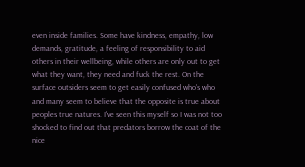even inside families. Some have kindness, empathy, low demands, gratitude, a feeling of responsibility to aid others in their wellbeing, while others are only out to get what they want, they need and fuck the rest. On the surface outsiders seem to get easily confused who's who and many seem to believe that the opposite is true about peoples true natures. I've seen this myself so I was not too shocked to find out that predators borrow the coat of the nice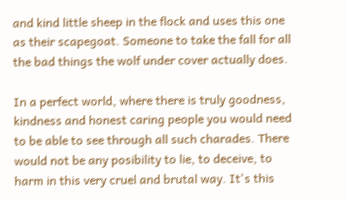and kind little sheep in the flock and uses this one as their scapegoat. Someone to take the fall for all the bad things the wolf under cover actually does.

In a perfect world, where there is truly goodness, kindness and honest caring people you would need to be able to see through all such charades. There would not be any posibility to lie, to deceive, to harm in this very cruel and brutal way. It's this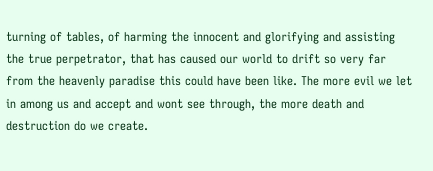turning of tables, of harming the innocent and glorifying and assisting the true perpetrator, that has caused our world to drift so very far from the heavenly paradise this could have been like. The more evil we let in among us and accept and wont see through, the more death and destruction do we create.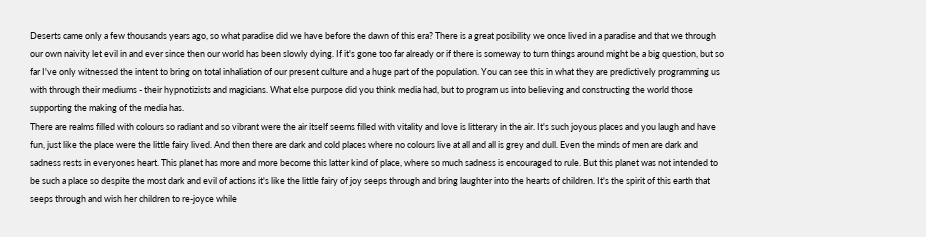Deserts came only a few thousands years ago, so what paradise did we have before the dawn of this era? There is a great posibility we once lived in a paradise and that we through our own naivity let evil in and ever since then our world has been slowly dying. If it's gone too far already or if there is someway to turn things around might be a big question, but so far I've only witnessed the intent to bring on total inhaliation of our present culture and a huge part of the population. You can see this in what they are predictively programming us with through their mediums - their hypnotizists and magicians. What else purpose did you think media had, but to program us into believing and constructing the world those supporting the making of the media has.
There are realms filled with colours so radiant and so vibrant were the air itself seems filled with vitality and love is litterary in the air. It's such joyous places and you laugh and have fun, just like the place were the little fairy lived. And then there are dark and cold places where no colours live at all and all is grey and dull. Even the minds of men are dark and sadness rests in everyones heart. This planet has more and more become this latter kind of place, where so much sadness is encouraged to rule. But this planet was not intended to be such a place so despite the most dark and evil of actions it's like the little fairy of joy seeps through and bring laughter into the hearts of children. It's the spirit of this earth that seeps through and wish her children to re-joyce while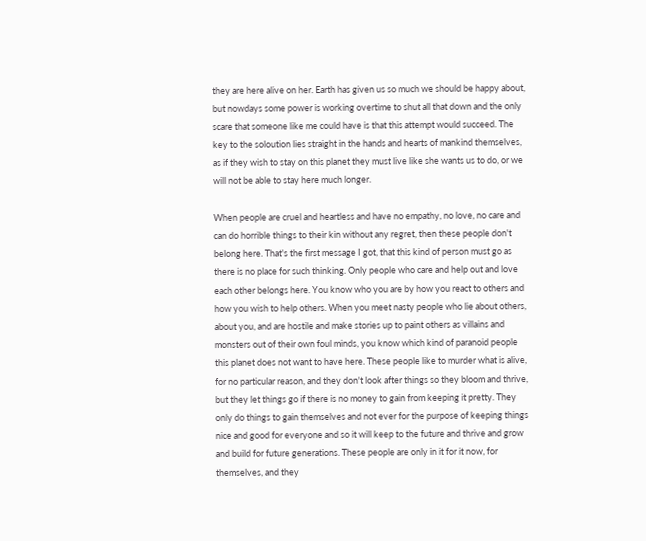they are here alive on her. Earth has given us so much we should be happy about, but nowdays some power is working overtime to shut all that down and the only scare that someone like me could have is that this attempt would succeed. The key to the soloution lies straight in the hands and hearts of mankind themselves, as if they wish to stay on this planet they must live like she wants us to do, or we will not be able to stay here much longer.

When people are cruel and heartless and have no empathy, no love, no care and can do horrible things to their kin without any regret, then these people don't belong here. That's the first message I got, that this kind of person must go as there is no place for such thinking. Only people who care and help out and love each other belongs here. You know who you are by how you react to others and how you wish to help others. When you meet nasty people who lie about others, about you, and are hostile and make stories up to paint others as villains and monsters out of their own foul minds, you know which kind of paranoid people this planet does not want to have here. These people like to murder what is alive, for no particular reason, and they don't look after things so they bloom and thrive, but they let things go if there is no money to gain from keeping it pretty. They only do things to gain themselves and not ever for the purpose of keeping things nice and good for everyone and so it will keep to the future and thrive and grow and build for future generations. These people are only in it for it now, for themselves, and they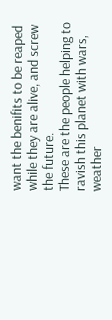want the benifits to be reaped while they are alive, and screw the future.
These are the people helping to ravish this planet with wars, weather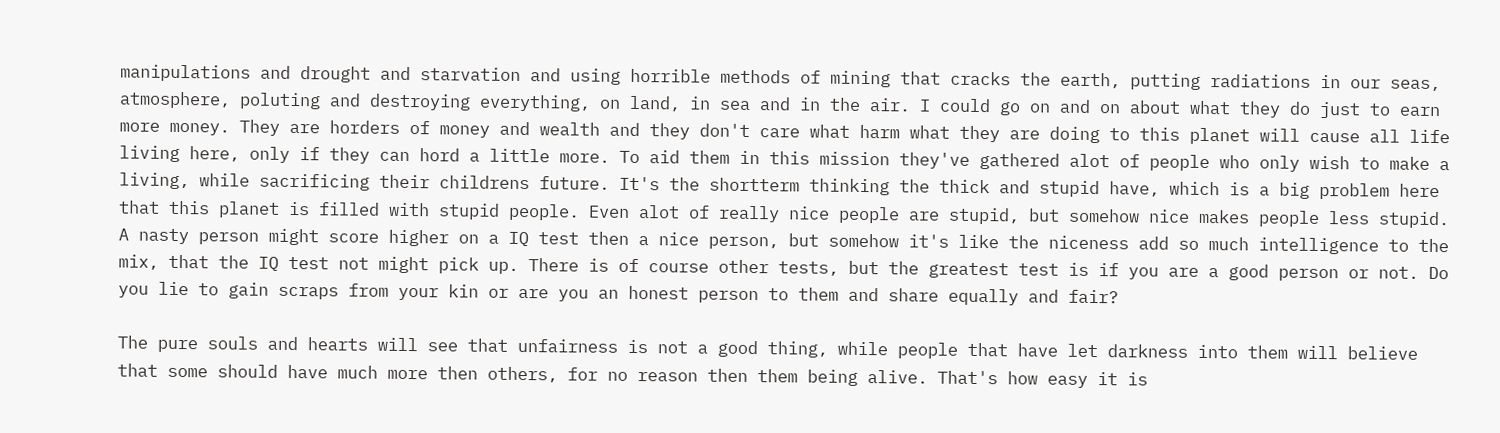manipulations and drought and starvation and using horrible methods of mining that cracks the earth, putting radiations in our seas, atmosphere, poluting and destroying everything, on land, in sea and in the air. I could go on and on about what they do just to earn more money. They are horders of money and wealth and they don't care what harm what they are doing to this planet will cause all life living here, only if they can hord a little more. To aid them in this mission they've gathered alot of people who only wish to make a living, while sacrificing their childrens future. It's the shortterm thinking the thick and stupid have, which is a big problem here that this planet is filled with stupid people. Even alot of really nice people are stupid, but somehow nice makes people less stupid. A nasty person might score higher on a IQ test then a nice person, but somehow it's like the niceness add so much intelligence to the mix, that the IQ test not might pick up. There is of course other tests, but the greatest test is if you are a good person or not. Do you lie to gain scraps from your kin or are you an honest person to them and share equally and fair?

The pure souls and hearts will see that unfairness is not a good thing, while people that have let darkness into them will believe that some should have much more then others, for no reason then them being alive. That's how easy it is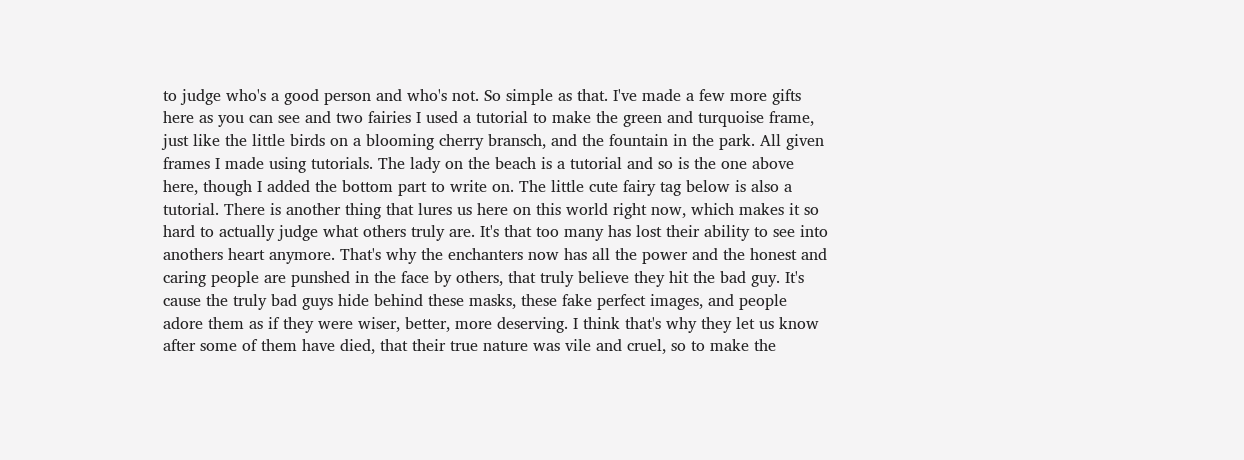to judge who's a good person and who's not. So simple as that. I've made a few more gifts here as you can see and two fairies I used a tutorial to make the green and turquoise frame, just like the little birds on a blooming cherry bransch, and the fountain in the park. All given frames I made using tutorials. The lady on the beach is a tutorial and so is the one above here, though I added the bottom part to write on. The little cute fairy tag below is also a tutorial. There is another thing that lures us here on this world right now, which makes it so hard to actually judge what others truly are. It's that too many has lost their ability to see into anothers heart anymore. That's why the enchanters now has all the power and the honest and caring people are punshed in the face by others, that truly believe they hit the bad guy. It's cause the truly bad guys hide behind these masks, these fake perfect images, and people adore them as if they were wiser, better, more deserving. I think that's why they let us know after some of them have died, that their true nature was vile and cruel, so to make the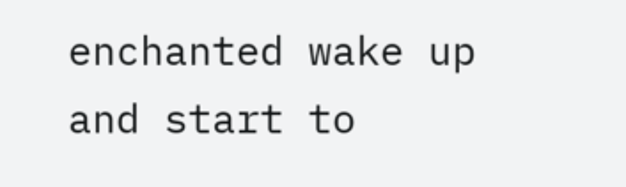enchanted wake up and start to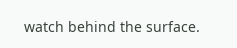watch behind the surface.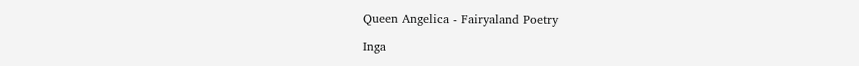Queen Angelica - Fairyaland Poetry

Inga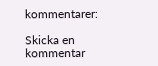kommentarer:

Skicka en kommentar